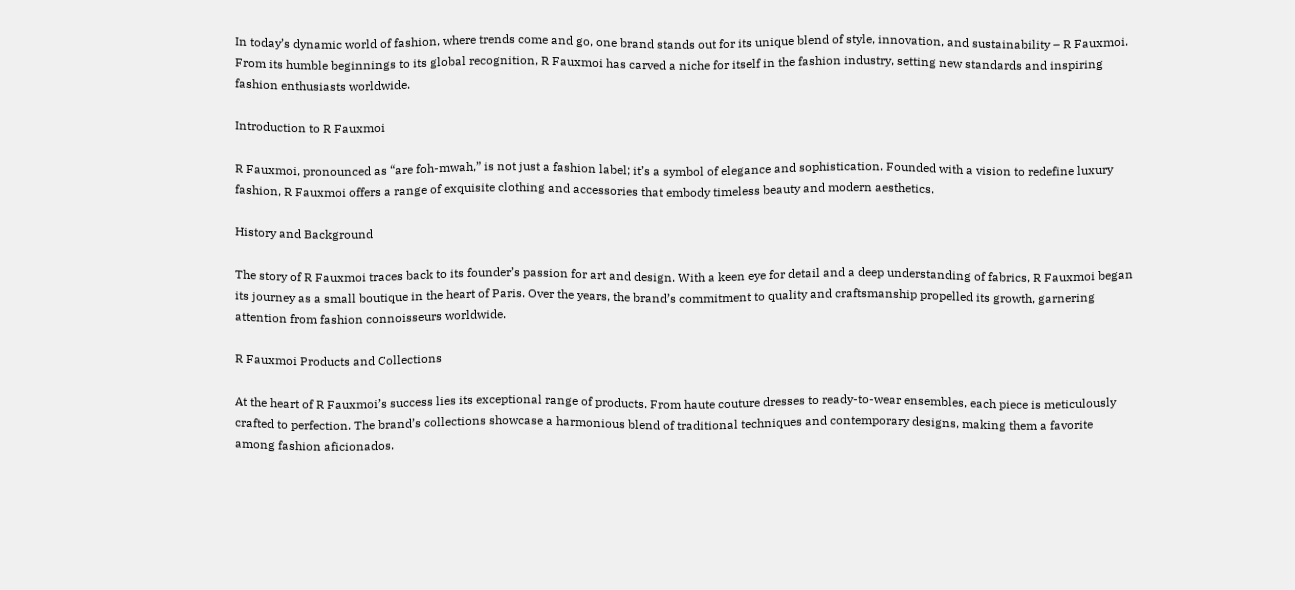In today’s dynamic world of fashion, where trends come and go, one brand stands out for its unique blend of style, innovation, and sustainability – R Fauxmoi. From its humble beginnings to its global recognition, R Fauxmoi has carved a niche for itself in the fashion industry, setting new standards and inspiring fashion enthusiasts worldwide.

Introduction to R Fauxmoi

R Fauxmoi, pronounced as “are foh-mwah,” is not just a fashion label; it’s a symbol of elegance and sophistication. Founded with a vision to redefine luxury fashion, R Fauxmoi offers a range of exquisite clothing and accessories that embody timeless beauty and modern aesthetics.

History and Background

The story of R Fauxmoi traces back to its founder’s passion for art and design. With a keen eye for detail and a deep understanding of fabrics, R Fauxmoi began its journey as a small boutique in the heart of Paris. Over the years, the brand’s commitment to quality and craftsmanship propelled its growth, garnering attention from fashion connoisseurs worldwide.

R Fauxmoi Products and Collections

At the heart of R Fauxmoi’s success lies its exceptional range of products. From haute couture dresses to ready-to-wear ensembles, each piece is meticulously crafted to perfection. The brand’s collections showcase a harmonious blend of traditional techniques and contemporary designs, making them a favorite among fashion aficionados.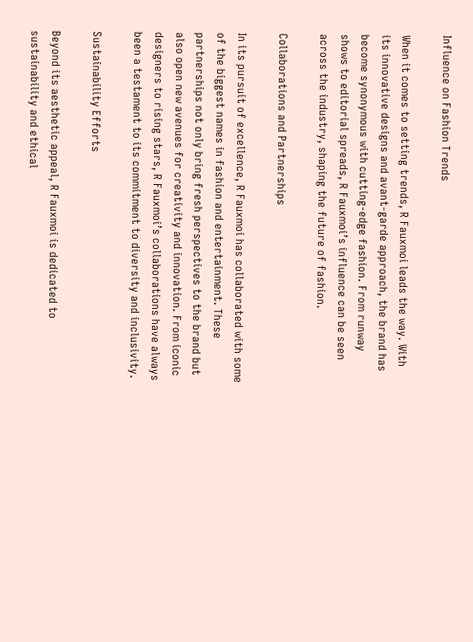Influence on Fashion Trends

When it comes to setting trends, R Fauxmoi leads the way. With its innovative designs and avant-garde approach, the brand has become synonymous with cutting-edge fashion. From runway shows to editorial spreads, R Fauxmoi’s influence can be seen across the industry, shaping the future of fashion.

Collaborations and Partnerships

In its pursuit of excellence, R Fauxmoi has collaborated with some of the biggest names in fashion and entertainment. These partnerships not only bring fresh perspectives to the brand but also open new avenues for creativity and innovation. From iconic designers to rising stars, R Fauxmoi’s collaborations have always been a testament to its commitment to diversity and inclusivity.

Sustainability Efforts

Beyond its aesthetic appeal, R Fauxmoi is dedicated to sustainability and ethical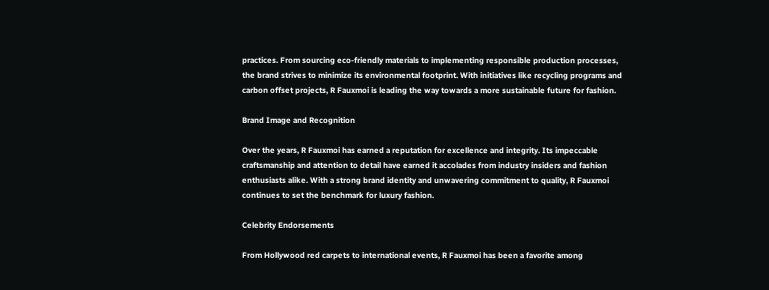practices. From sourcing eco-friendly materials to implementing responsible production processes, the brand strives to minimize its environmental footprint. With initiatives like recycling programs and carbon offset projects, R Fauxmoi is leading the way towards a more sustainable future for fashion.

Brand Image and Recognition

Over the years, R Fauxmoi has earned a reputation for excellence and integrity. Its impeccable craftsmanship and attention to detail have earned it accolades from industry insiders and fashion enthusiasts alike. With a strong brand identity and unwavering commitment to quality, R Fauxmoi continues to set the benchmark for luxury fashion.

Celebrity Endorsements

From Hollywood red carpets to international events, R Fauxmoi has been a favorite among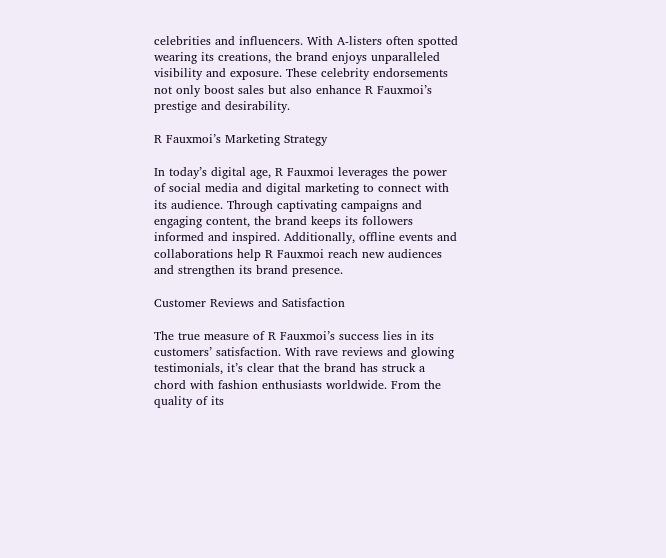celebrities and influencers. With A-listers often spotted wearing its creations, the brand enjoys unparalleled visibility and exposure. These celebrity endorsements not only boost sales but also enhance R Fauxmoi’s prestige and desirability.

R Fauxmoi’s Marketing Strategy

In today’s digital age, R Fauxmoi leverages the power of social media and digital marketing to connect with its audience. Through captivating campaigns and engaging content, the brand keeps its followers informed and inspired. Additionally, offline events and collaborations help R Fauxmoi reach new audiences and strengthen its brand presence.

Customer Reviews and Satisfaction

The true measure of R Fauxmoi’s success lies in its customers’ satisfaction. With rave reviews and glowing testimonials, it’s clear that the brand has struck a chord with fashion enthusiasts worldwide. From the quality of its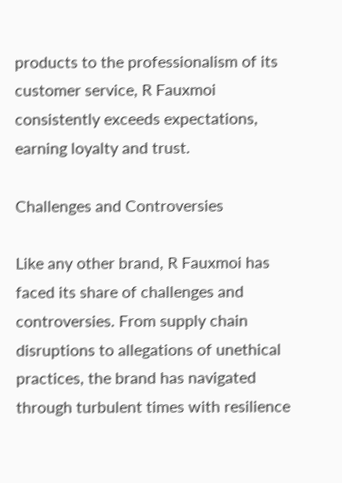products to the professionalism of its customer service, R Fauxmoi consistently exceeds expectations, earning loyalty and trust.

Challenges and Controversies

Like any other brand, R Fauxmoi has faced its share of challenges and controversies. From supply chain disruptions to allegations of unethical practices, the brand has navigated through turbulent times with resilience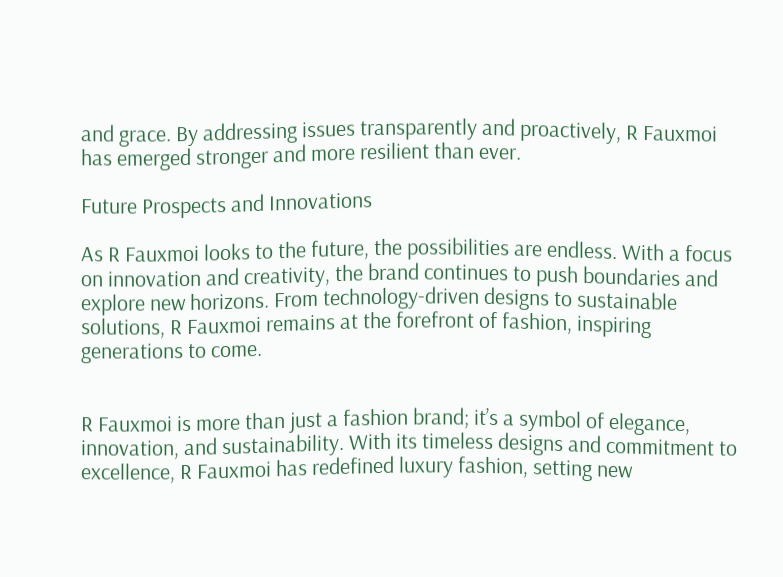and grace. By addressing issues transparently and proactively, R Fauxmoi has emerged stronger and more resilient than ever.

Future Prospects and Innovations

As R Fauxmoi looks to the future, the possibilities are endless. With a focus on innovation and creativity, the brand continues to push boundaries and explore new horizons. From technology-driven designs to sustainable solutions, R Fauxmoi remains at the forefront of fashion, inspiring generations to come.


R Fauxmoi is more than just a fashion brand; it’s a symbol of elegance, innovation, and sustainability. With its timeless designs and commitment to excellence, R Fauxmoi has redefined luxury fashion, setting new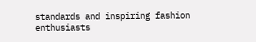standards and inspiring fashion enthusiasts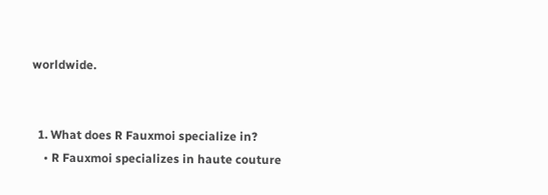worldwide.


  1. What does R Fauxmoi specialize in?
    • R Fauxmoi specializes in haute couture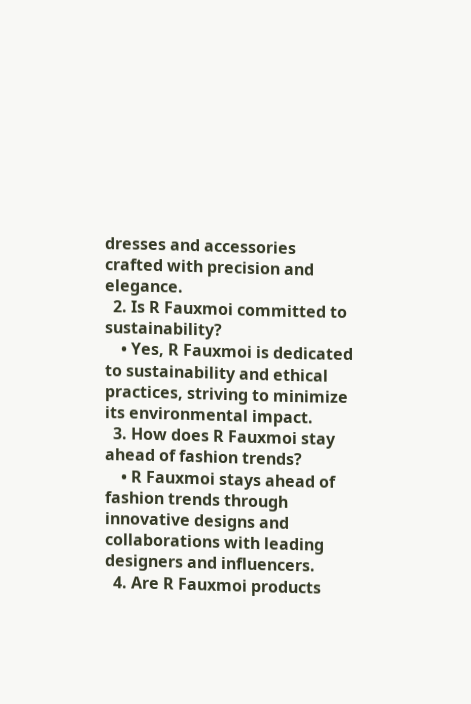dresses and accessories crafted with precision and elegance.
  2. Is R Fauxmoi committed to sustainability?
    • Yes, R Fauxmoi is dedicated to sustainability and ethical practices, striving to minimize its environmental impact.
  3. How does R Fauxmoi stay ahead of fashion trends?
    • R Fauxmoi stays ahead of fashion trends through innovative designs and collaborations with leading designers and influencers.
  4. Are R Fauxmoi products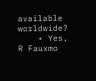available worldwide?
    • Yes, R Fauxmo